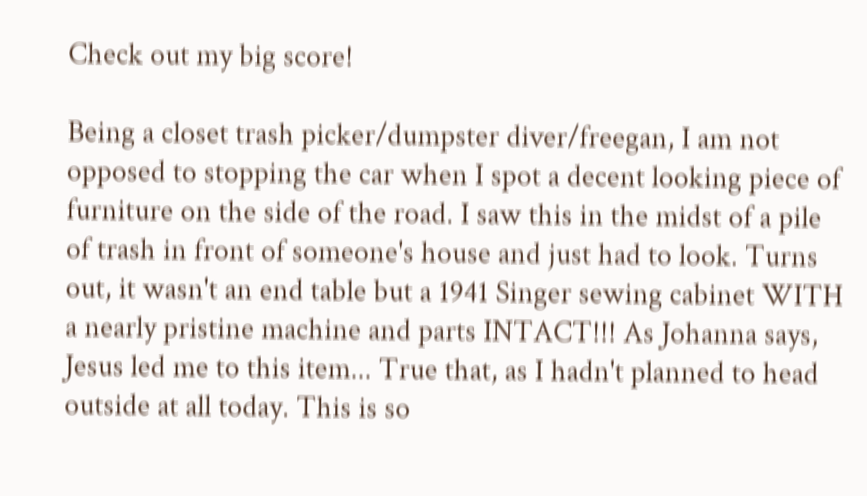Check out my big score!

Being a closet trash picker/dumpster diver/freegan, I am not opposed to stopping the car when I spot a decent looking piece of furniture on the side of the road. I saw this in the midst of a pile of trash in front of someone's house and just had to look. Turns out, it wasn't an end table but a 1941 Singer sewing cabinet WITH a nearly pristine machine and parts INTACT!!! As Johanna says, Jesus led me to this item... True that, as I hadn't planned to head outside at all today. This is so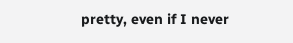pretty, even if I never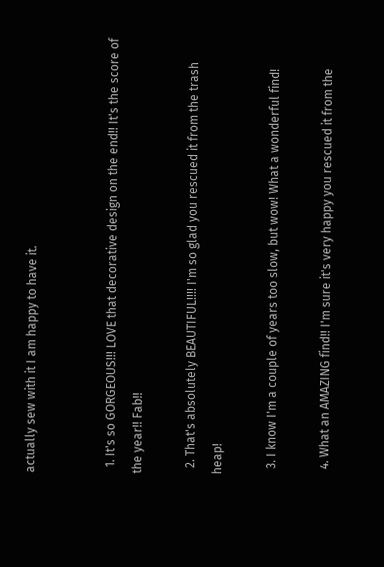actually sew with it I am happy to have it.


  1. It's so GORGEOUS!!! LOVE that decorative design on the end!! It's the score of the year!! Fab!!

  2. That's absolutely BEAUTIFUL!!!! I'm so glad you rescued it from the trash heap!

  3. I know I'm a couple of years too slow, but wow! What a wonderful find!

  4. What an AMAZING find!! I'm sure it's very happy you rescued it from the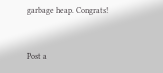garbage heap. Congrats!


Post a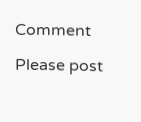Comment

Please post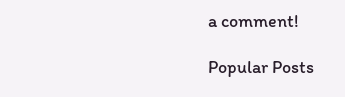a comment!

Popular Posts